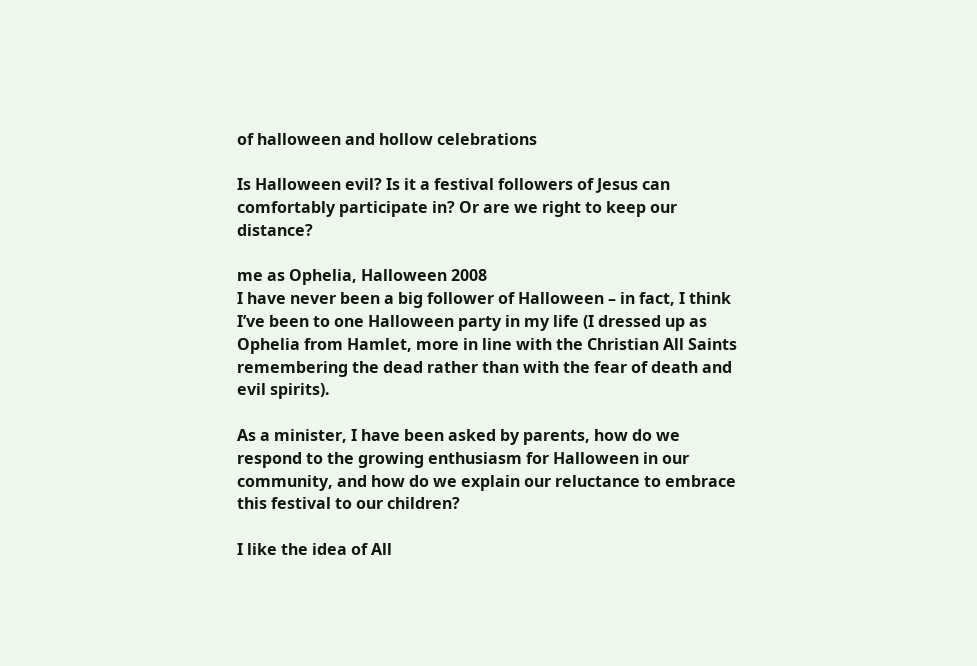of halloween and hollow celebrations

Is Halloween evil? Is it a festival followers of Jesus can comfortably participate in? Or are we right to keep our distance?

me as Ophelia, Halloween 2008
I have never been a big follower of Halloween – in fact, I think I’ve been to one Halloween party in my life (I dressed up as Ophelia from Hamlet, more in line with the Christian All Saints remembering the dead rather than with the fear of death and evil spirits).

As a minister, I have been asked by parents, how do we respond to the growing enthusiasm for Halloween in our community, and how do we explain our reluctance to embrace this festival to our children?

I like the idea of All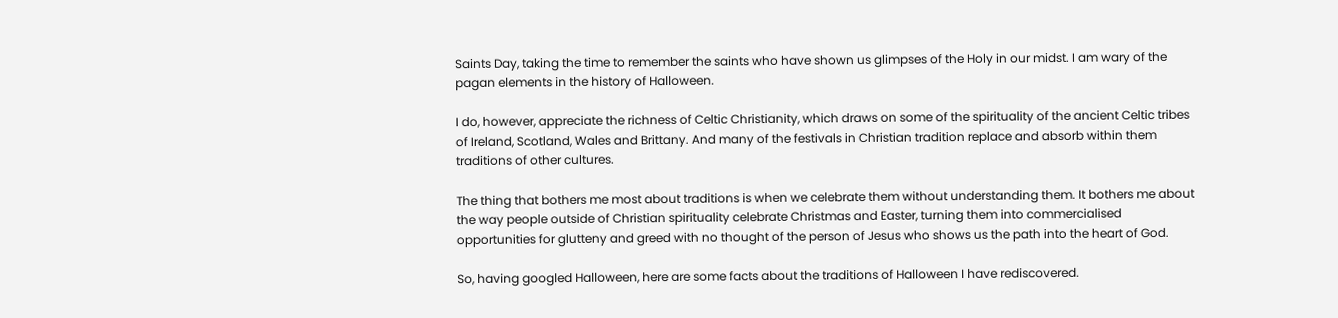Saints Day, taking the time to remember the saints who have shown us glimpses of the Holy in our midst. I am wary of the pagan elements in the history of Halloween.

I do, however, appreciate the richness of Celtic Christianity, which draws on some of the spirituality of the ancient Celtic tribes of Ireland, Scotland, Wales and Brittany. And many of the festivals in Christian tradition replace and absorb within them traditions of other cultures.

The thing that bothers me most about traditions is when we celebrate them without understanding them. It bothers me about the way people outside of Christian spirituality celebrate Christmas and Easter, turning them into commercialised opportunities for glutteny and greed with no thought of the person of Jesus who shows us the path into the heart of God.

So, having googled Halloween, here are some facts about the traditions of Halloween I have rediscovered.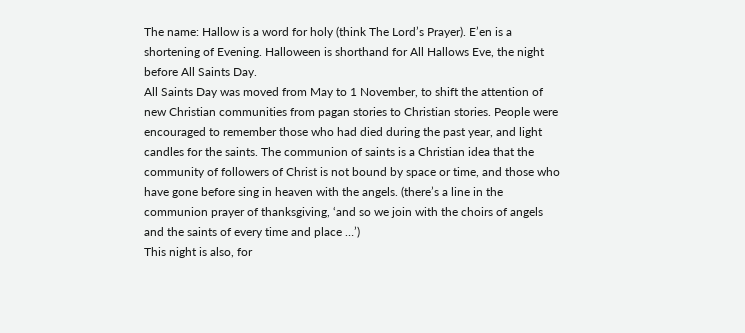The name: Hallow is a word for holy (think The Lord’s Prayer). E’en is a shortening of Evening. Halloween is shorthand for All Hallows Eve, the night before All Saints Day.
All Saints Day was moved from May to 1 November, to shift the attention of new Christian communities from pagan stories to Christian stories. People were encouraged to remember those who had died during the past year, and light candles for the saints. The communion of saints is a Christian idea that the community of followers of Christ is not bound by space or time, and those who have gone before sing in heaven with the angels. (there’s a line in the communion prayer of thanksgiving, ‘and so we join with the choirs of angels and the saints of every time and place …’)
This night is also, for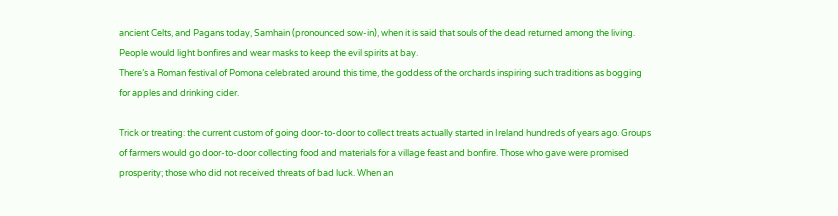ancient Celts, and Pagans today, Samhain (pronounced sow-in), when it is said that souls of the dead returned among the living. People would light bonfires and wear masks to keep the evil spirits at bay.
There’s a Roman festival of Pomona celebrated around this time, the goddess of the orchards inspiring such traditions as bogging for apples and drinking cider.

Trick or treating: the current custom of going door-to-door to collect treats actually started in Ireland hundreds of years ago. Groups of farmers would go door-to-door collecting food and materials for a village feast and bonfire. Those who gave were promised prosperity; those who did not received threats of bad luck. When an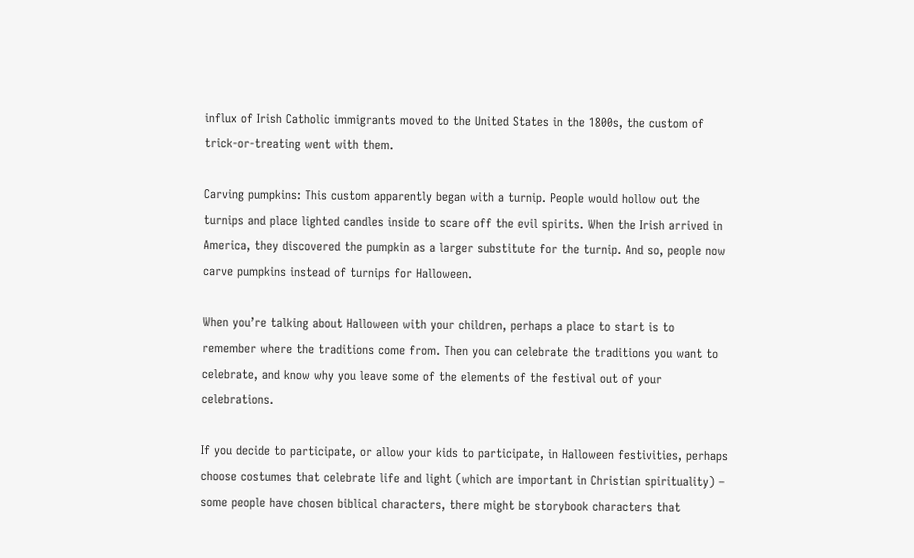influx of Irish Catholic immigrants moved to the United States in the 1800s, the custom of trick-or-treating went with them.

Carving pumpkins: This custom apparently began with a turnip. People would hollow out the turnips and place lighted candles inside to scare off the evil spirits. When the Irish arrived in America, they discovered the pumpkin as a larger substitute for the turnip. And so, people now carve pumpkins instead of turnips for Halloween.

When you’re talking about Halloween with your children, perhaps a place to start is to remember where the traditions come from. Then you can celebrate the traditions you want to celebrate, and know why you leave some of the elements of the festival out of your celebrations.

If you decide to participate, or allow your kids to participate, in Halloween festivities, perhaps choose costumes that celebrate life and light (which are important in Christian spirituality) – some people have chosen biblical characters, there might be storybook characters that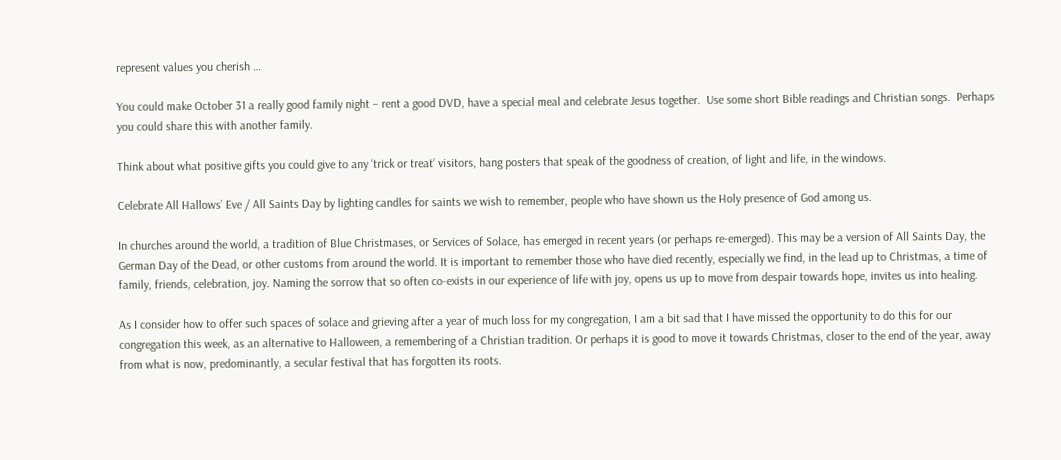represent values you cherish …

You could make October 31 a really good family night – rent a good DVD, have a special meal and celebrate Jesus together.  Use some short Bible readings and Christian songs.  Perhaps you could share this with another family.

Think about what positive gifts you could give to any ‘trick or treat’ visitors, hang posters that speak of the goodness of creation, of light and life, in the windows.

Celebrate All Hallows’ Eve / All Saints Day by lighting candles for saints we wish to remember, people who have shown us the Holy presence of God among us.

In churches around the world, a tradition of Blue Christmases, or Services of Solace, has emerged in recent years (or perhaps re-emerged). This may be a version of All Saints Day, the German Day of the Dead, or other customs from around the world. It is important to remember those who have died recently, especially we find, in the lead up to Christmas, a time of family, friends, celebration, joy. Naming the sorrow that so often co-exists in our experience of life with joy, opens us up to move from despair towards hope, invites us into healing.

As I consider how to offer such spaces of solace and grieving after a year of much loss for my congregation, I am a bit sad that I have missed the opportunity to do this for our congregation this week, as an alternative to Halloween, a remembering of a Christian tradition. Or perhaps it is good to move it towards Christmas, closer to the end of the year, away from what is now, predominantly, a secular festival that has forgotten its roots.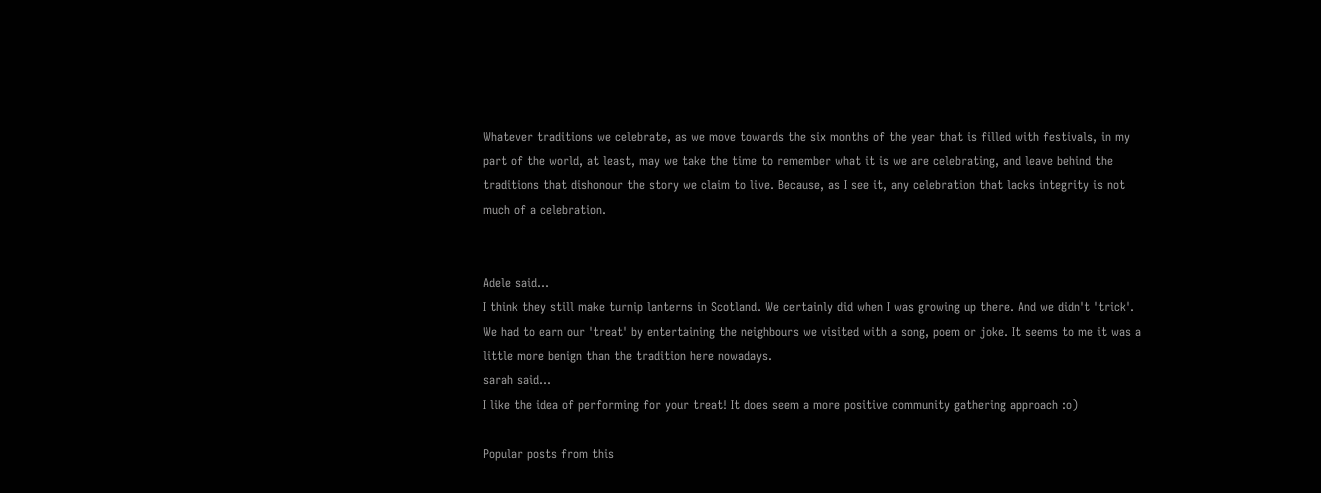Whatever traditions we celebrate, as we move towards the six months of the year that is filled with festivals, in my part of the world, at least, may we take the time to remember what it is we are celebrating, and leave behind the traditions that dishonour the story we claim to live. Because, as I see it, any celebration that lacks integrity is not much of a celebration.


Adele said…
I think they still make turnip lanterns in Scotland. We certainly did when I was growing up there. And we didn't 'trick'. We had to earn our 'treat' by entertaining the neighbours we visited with a song, poem or joke. It seems to me it was a little more benign than the tradition here nowadays.
sarah said…
I like the idea of performing for your treat! It does seem a more positive community gathering approach :o)

Popular posts from this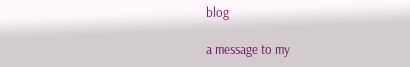blog

a message to my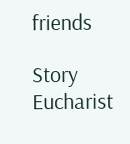friends

Story Eucharist